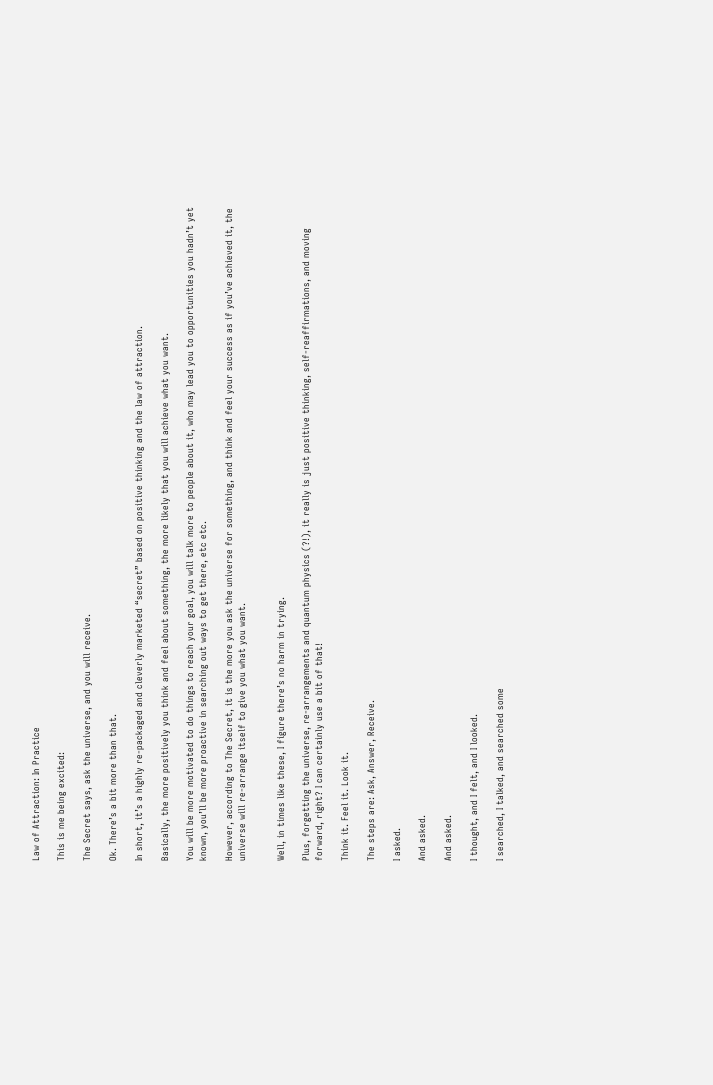Law of Attraction: In Practice

This is me being excited:

The Secret says, ask the universe, and you will receive.

Ok. There’s a bit more than that.

In short, it’s a highly re-packaged and cleverly marketed “secret” based on positive thinking and the law of attraction.

Basically, the more positively you think and feel about something, the more likely that you will achieve what you want.

You will be more motivated to do things to reach your goal, you will talk more to people about it, who may lead you to opportunities you hadn’t yet known, you’ll be more proactive in searching out ways to get there, etc etc.

However, according to The Secret, it is the more you ask the universe for something, and think and feel your success as if you’ve achieved it, the universe will re-arrange itself to give you what you want.


Well, in times like these, I figure there’s no harm in trying.

Plus, forgetting the universe, re-arrangements and quantum physics (?!), it really is just positive thinking, self-reaffirmations, and moving forward, right? I can certainly use a bit of that!

Think it. Feel it. Look it.

The steps are: Ask, Answer, Receive.

I asked.

And asked.

And asked.

I thought, and I felt, and I looked.

I searched, I talked, and searched some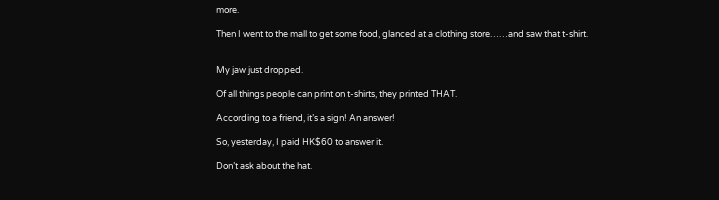more.

Then I went to the mall to get some food, glanced at a clothing store……and saw that t-shirt.


My jaw just dropped.

Of all things people can print on t-shirts, they printed THAT.

According to a friend, it’s a sign! An answer!

So, yesterday, I paid HK$60 to answer it.

Don’t ask about the hat.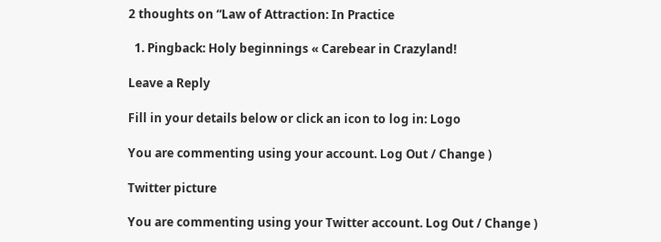2 thoughts on “Law of Attraction: In Practice

  1. Pingback: Holy beginnings « Carebear in Crazyland!

Leave a Reply

Fill in your details below or click an icon to log in: Logo

You are commenting using your account. Log Out / Change )

Twitter picture

You are commenting using your Twitter account. Log Out / Change )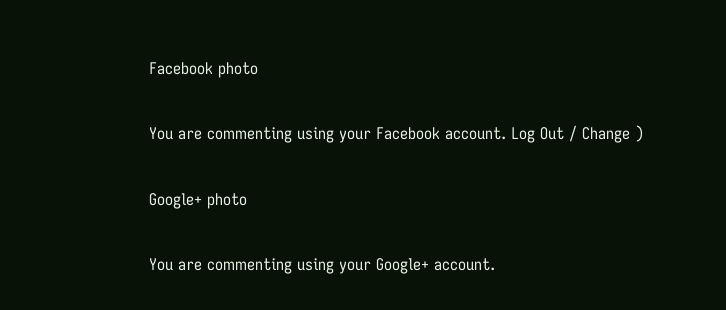Facebook photo

You are commenting using your Facebook account. Log Out / Change )

Google+ photo

You are commenting using your Google+ account.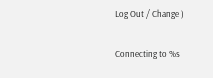Log Out / Change )

Connecting to %s